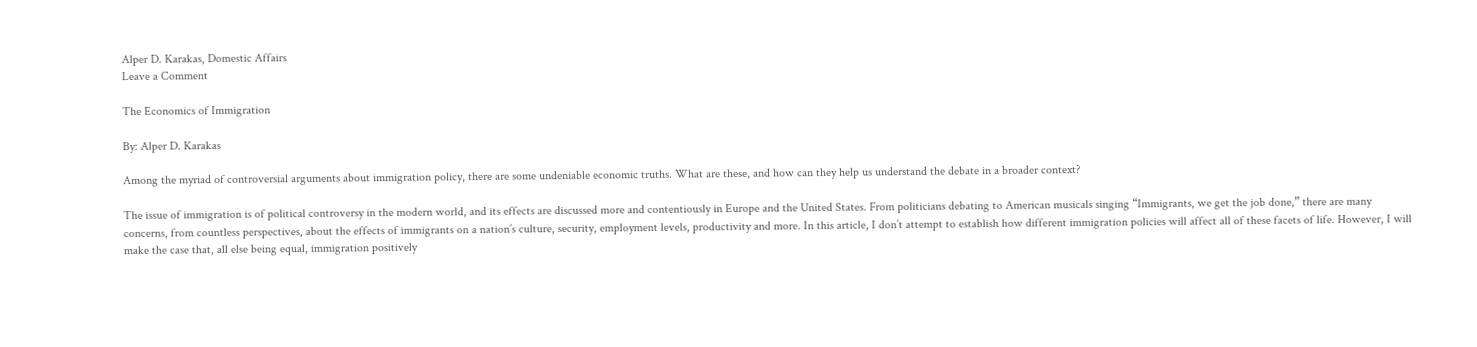Alper D. Karakas, Domestic Affairs
Leave a Comment

The Economics of Immigration

By: Alper D. Karakas

Among the myriad of controversial arguments about immigration policy, there are some undeniable economic truths. What are these, and how can they help us understand the debate in a broader context?

The issue of immigration is of political controversy in the modern world, and its effects are discussed more and contentiously in Europe and the United States. From politicians debating to American musicals singing “Immigrants, we get the job done,” there are many concerns, from countless perspectives, about the effects of immigrants on a nation’s culture, security, employment levels, productivity and more. In this article, I don’t attempt to establish how different immigration policies will affect all of these facets of life. However, I will make the case that, all else being equal, immigration positively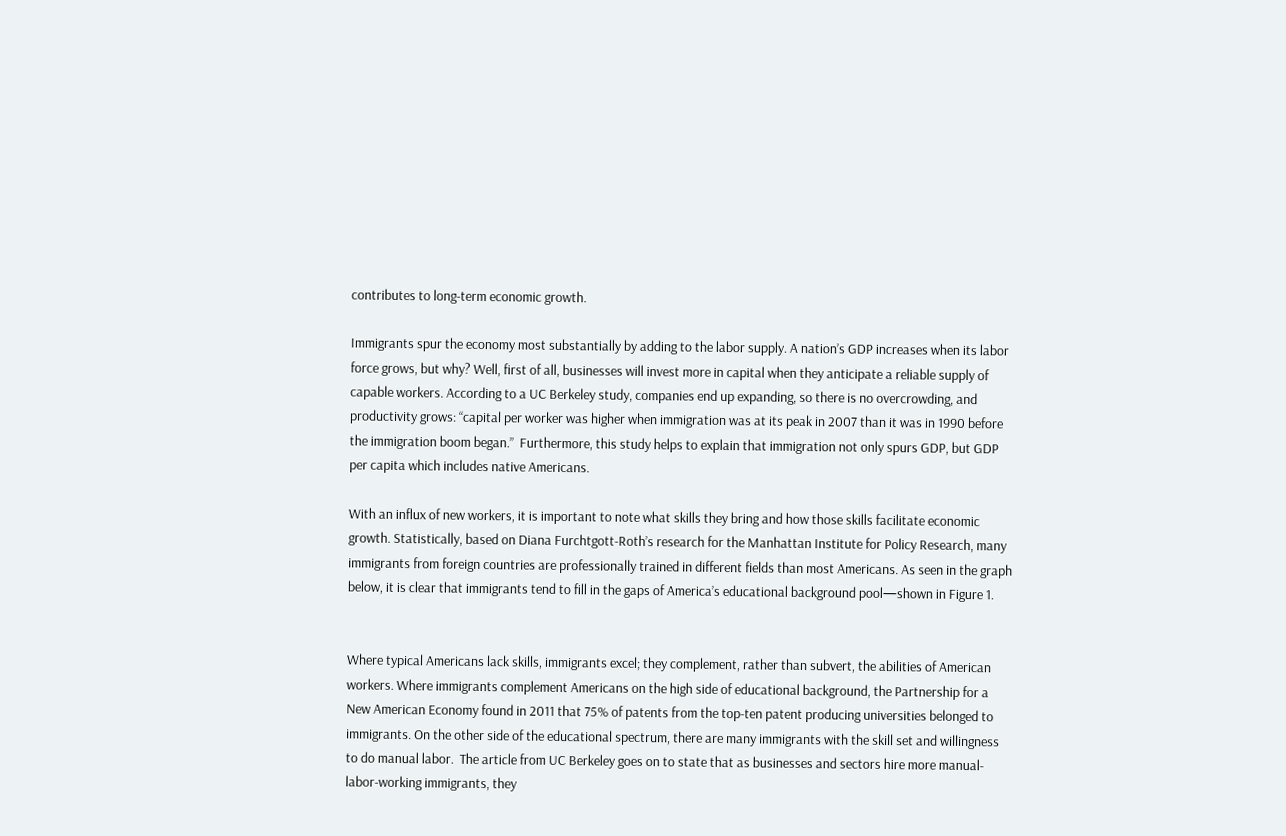contributes to long-term economic growth.

Immigrants spur the economy most substantially by adding to the labor supply. A nation’s GDP increases when its labor force grows, but why? Well, first of all, businesses will invest more in capital when they anticipate a reliable supply of capable workers. According to a UC Berkeley study, companies end up expanding, so there is no overcrowding, and productivity grows: “capital per worker was higher when immigration was at its peak in 2007 than it was in 1990 before the immigration boom began.”  Furthermore, this study helps to explain that immigration not only spurs GDP, but GDP per capita which includes native Americans.

With an influx of new workers, it is important to note what skills they bring and how those skills facilitate economic growth. Statistically, based on Diana Furchtgott-Roth’s research for the Manhattan Institute for Policy Research, many immigrants from foreign countries are professionally trained in different fields than most Americans. As seen in the graph below, it is clear that immigrants tend to fill in the gaps of America’s educational background pool—shown in Figure 1.


Where typical Americans lack skills, immigrants excel; they complement, rather than subvert, the abilities of American workers. Where immigrants complement Americans on the high side of educational background, the Partnership for a New American Economy found in 2011 that 75% of patents from the top-ten patent producing universities belonged to immigrants. On the other side of the educational spectrum, there are many immigrants with the skill set and willingness to do manual labor.  The article from UC Berkeley goes on to state that as businesses and sectors hire more manual-labor-working immigrants, they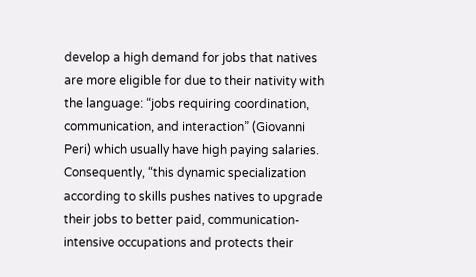develop a high demand for jobs that natives are more eligible for due to their nativity with the language: “jobs requiring coordination, communication, and interaction” (Giovanni Peri) which usually have high paying salaries. Consequently, “this dynamic specialization according to skills pushes natives to upgrade their jobs to better paid, communication-intensive occupations and protects their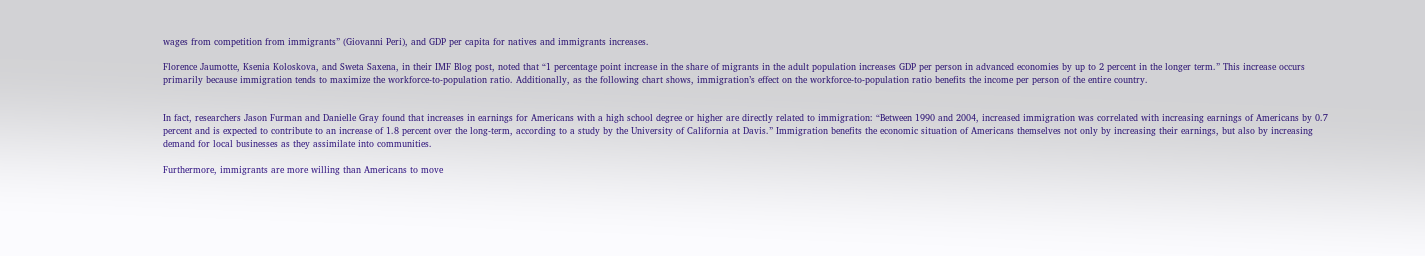wages from competition from immigrants” (Giovanni Peri), and GDP per capita for natives and immigrants increases.

Florence Jaumotte, Ksenia Koloskova, and Sweta Saxena, in their IMF Blog post, noted that “1 percentage point increase in the share of migrants in the adult population increases GDP per person in advanced economies by up to 2 percent in the longer term.” This increase occurs primarily because immigration tends to maximize the workforce-to-population ratio. Additionally, as the following chart shows, immigration’s effect on the workforce-to-population ratio benefits the income per person of the entire country.


In fact, researchers Jason Furman and Danielle Gray found that increases in earnings for Americans with a high school degree or higher are directly related to immigration: “Between 1990 and 2004, increased immigration was correlated with increasing earnings of Americans by 0.7 percent and is expected to contribute to an increase of 1.8 percent over the long-term, according to a study by the University of California at Davis.” Immigration benefits the economic situation of Americans themselves not only by increasing their earnings, but also by increasing demand for local businesses as they assimilate into communities.

Furthermore, immigrants are more willing than Americans to move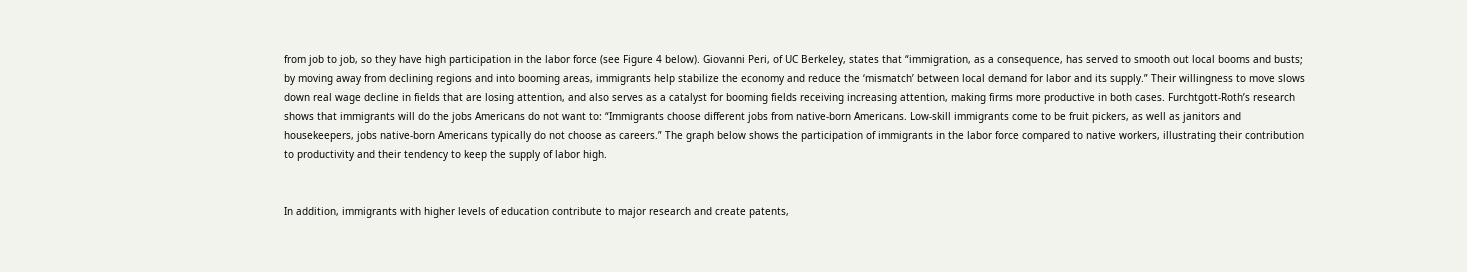from job to job, so they have high participation in the labor force (see Figure 4 below). Giovanni Peri, of UC Berkeley, states that “immigration, as a consequence, has served to smooth out local booms and busts; by moving away from declining regions and into booming areas, immigrants help stabilize the economy and reduce the ‘mismatch’ between local demand for labor and its supply.” Their willingness to move slows down real wage decline in fields that are losing attention, and also serves as a catalyst for booming fields receiving increasing attention, making firms more productive in both cases. Furchtgott-Roth’s research shows that immigrants will do the jobs Americans do not want to: “Immigrants choose different jobs from native-born Americans. Low-skill immigrants come to be fruit pickers, as well as janitors and housekeepers, jobs native-born Americans typically do not choose as careers.” The graph below shows the participation of immigrants in the labor force compared to native workers, illustrating their contribution to productivity and their tendency to keep the supply of labor high.


In addition, immigrants with higher levels of education contribute to major research and create patents,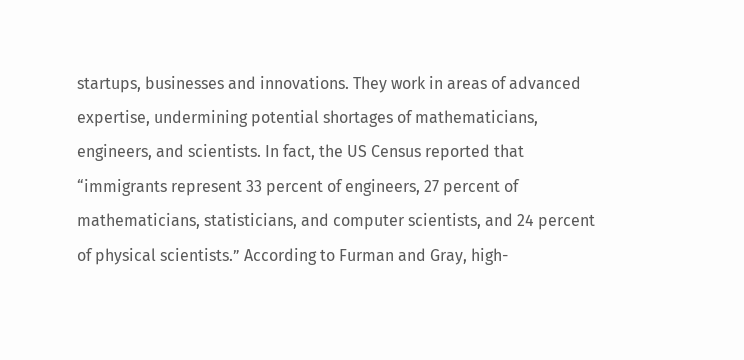startups, businesses and innovations. They work in areas of advanced expertise, undermining potential shortages of mathematicians, engineers, and scientists. In fact, the US Census reported that “immigrants represent 33 percent of engineers, 27 percent of mathematicians, statisticians, and computer scientists, and 24 percent of physical scientists.” According to Furman and Gray, high-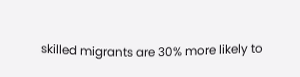skilled migrants are 30% more likely to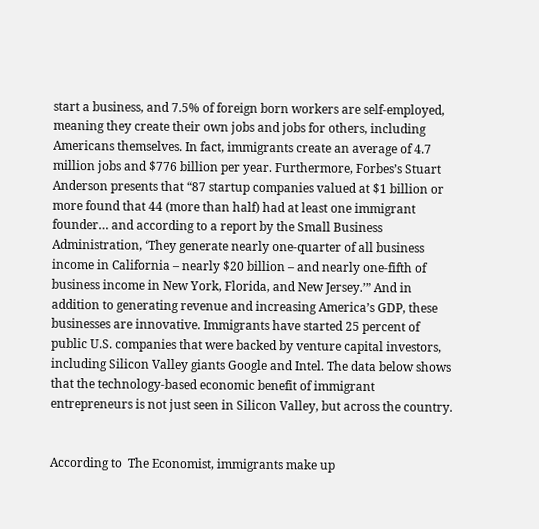start a business, and 7.5% of foreign born workers are self-employed, meaning they create their own jobs and jobs for others, including Americans themselves. In fact, immigrants create an average of 4.7 million jobs and $776 billion per year. Furthermore, Forbes’s Stuart Anderson presents that “87 startup companies valued at $1 billion or more found that 44 (more than half) had at least one immigrant founder… and according to a report by the Small Business Administration, ‘They generate nearly one-quarter of all business income in California – nearly $20 billion – and nearly one-fifth of business income in New York, Florida, and New Jersey.’” And in addition to generating revenue and increasing America’s GDP, these businesses are innovative. Immigrants have started 25 percent of public U.S. companies that were backed by venture capital investors, including Silicon Valley giants Google and Intel. The data below shows that the technology-based economic benefit of immigrant entrepreneurs is not just seen in Silicon Valley, but across the country.


According to  The Economist, immigrants make up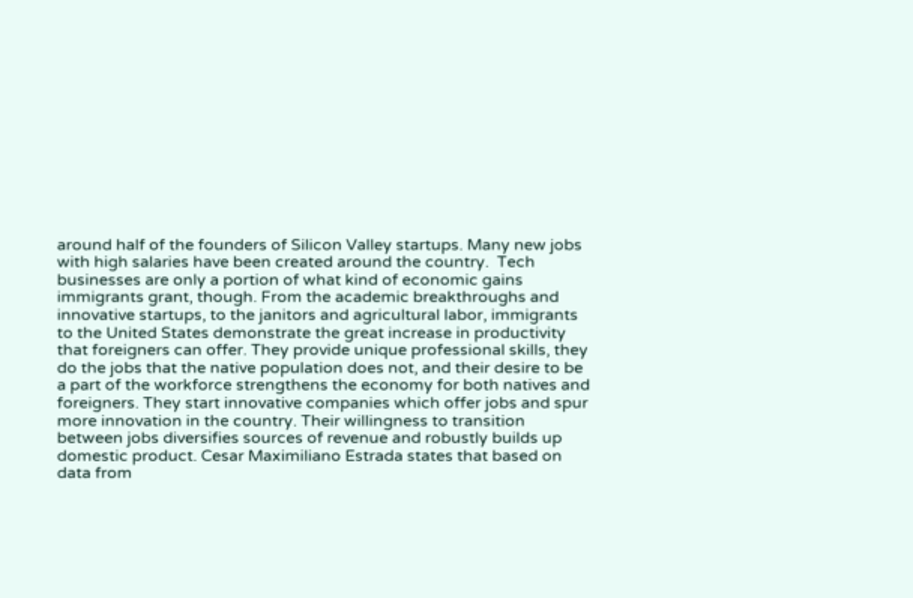around half of the founders of Silicon Valley startups. Many new jobs with high salaries have been created around the country.  Tech businesses are only a portion of what kind of economic gains immigrants grant, though. From the academic breakthroughs and innovative startups, to the janitors and agricultural labor, immigrants to the United States demonstrate the great increase in productivity that foreigners can offer. They provide unique professional skills, they do the jobs that the native population does not, and their desire to be a part of the workforce strengthens the economy for both natives and foreigners. They start innovative companies which offer jobs and spur more innovation in the country. Their willingness to transition between jobs diversifies sources of revenue and robustly builds up domestic product. Cesar Maximiliano Estrada states that based on data from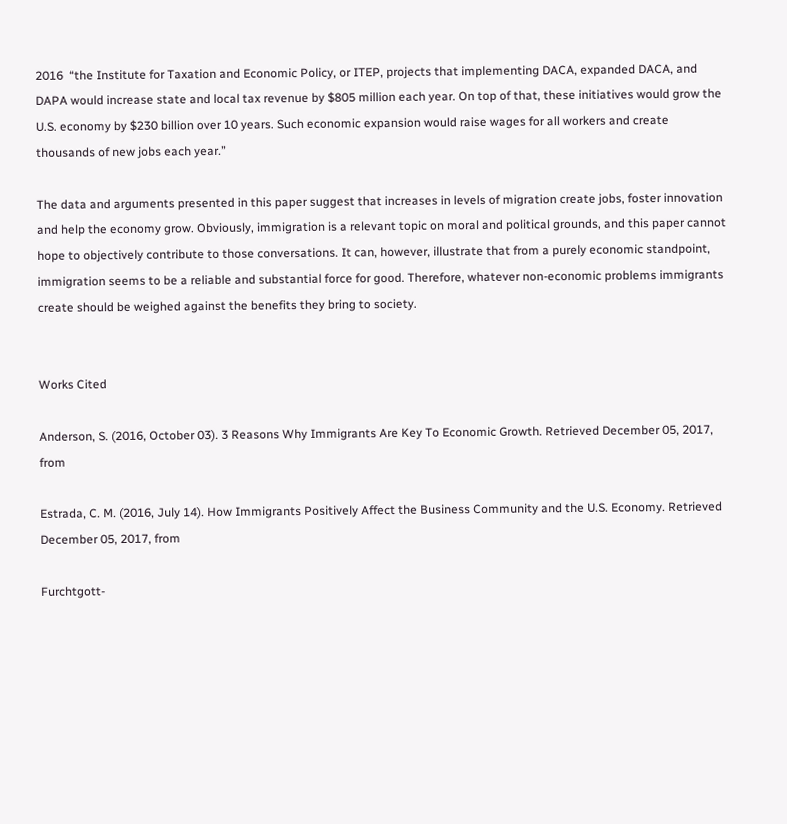2016  “the Institute for Taxation and Economic Policy, or ITEP, projects that implementing DACA, expanded DACA, and DAPA would increase state and local tax revenue by $805 million each year. On top of that, these initiatives would grow the U.S. economy by $230 billion over 10 years. Such economic expansion would raise wages for all workers and create thousands of new jobs each year.”

The data and arguments presented in this paper suggest that increases in levels of migration create jobs, foster innovation and help the economy grow. Obviously, immigration is a relevant topic on moral and political grounds, and this paper cannot hope to objectively contribute to those conversations. It can, however, illustrate that from a purely economic standpoint, immigration seems to be a reliable and substantial force for good. Therefore, whatever non-economic problems immigrants create should be weighed against the benefits they bring to society.


Works Cited

Anderson, S. (2016, October 03). 3 Reasons Why Immigrants Are Key To Economic Growth. Retrieved December 05, 2017, from

Estrada, C. M. (2016, July 14). How Immigrants Positively Affect the Business Community and the U.S. Economy. Retrieved December 05, 2017, from

Furchtgott-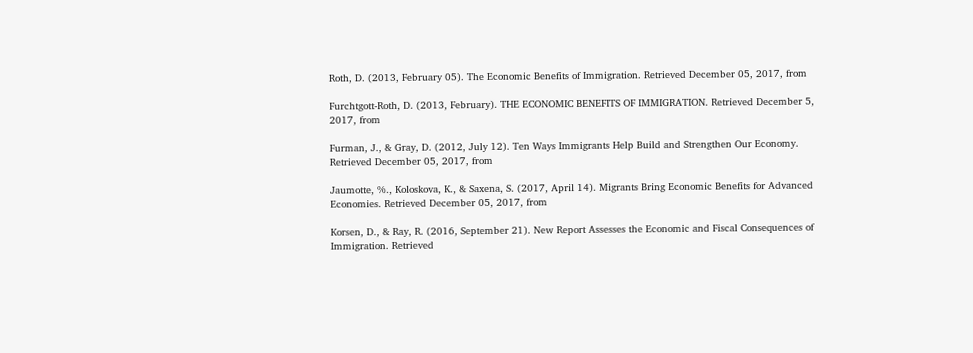Roth, D. (2013, February 05). The Economic Benefits of Immigration. Retrieved December 05, 2017, from

Furchtgott-Roth, D. (2013, February). THE ECONOMIC BENEFITS OF IMMIGRATION. Retrieved December 5, 2017, from

Furman, J., & Gray, D. (2012, July 12). Ten Ways Immigrants Help Build and Strengthen Our Economy. Retrieved December 05, 2017, from

Jaumotte, %., Koloskova, K., & Saxena, S. (2017, April 14). Migrants Bring Economic Benefits for Advanced Economies. Retrieved December 05, 2017, from

Korsen, D., & Ray, R. (2016, September 21). New Report Assesses the Economic and Fiscal Consequences of Immigration. Retrieved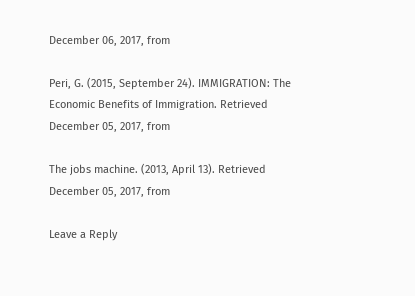December 06, 2017, from

Peri, G. (2015, September 24). IMMIGRATION: The Economic Benefits of Immigration. Retrieved December 05, 2017, from

The jobs machine. (2013, April 13). Retrieved December 05, 2017, from

Leave a Reply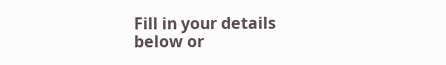Fill in your details below or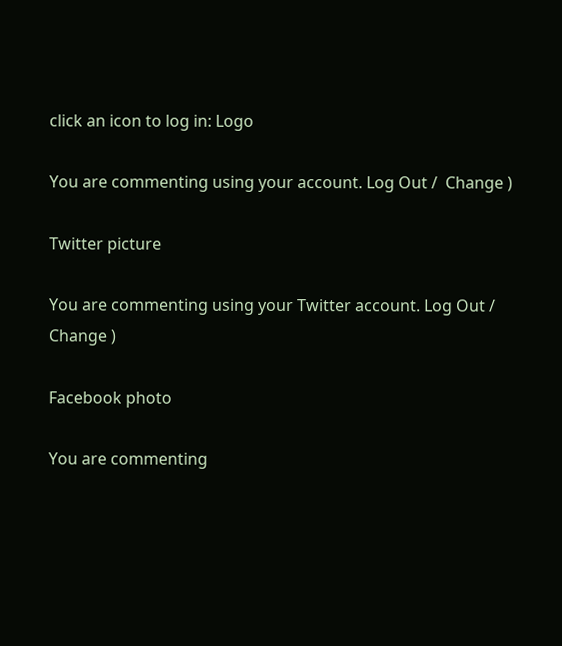click an icon to log in: Logo

You are commenting using your account. Log Out /  Change )

Twitter picture

You are commenting using your Twitter account. Log Out /  Change )

Facebook photo

You are commenting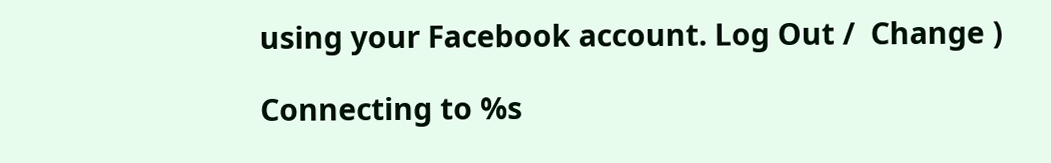using your Facebook account. Log Out /  Change )

Connecting to %s